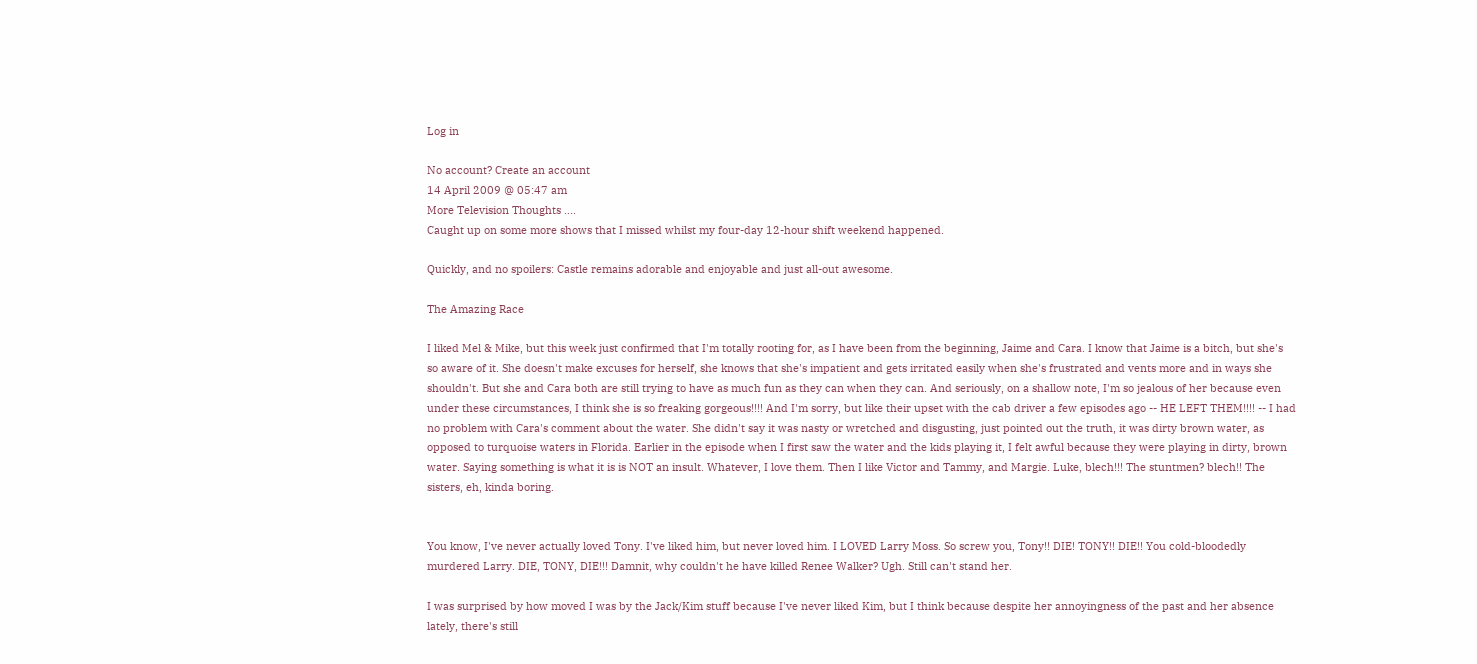Log in

No account? Create an account
14 April 2009 @ 05:47 am
More Television Thoughts ....
Caught up on some more shows that I missed whilst my four-day 12-hour shift weekend happened.

Quickly, and no spoilers: Castle remains adorable and enjoyable and just all-out awesome.

The Amazing Race

I liked Mel & Mike, but this week just confirmed that I'm totally rooting for, as I have been from the beginning, Jaime and Cara. I know that Jaime is a bitch, but she's so aware of it. She doesn't make excuses for herself, she knows that she's impatient and gets irritated easily when she's frustrated and vents more and in ways she shouldn't. But she and Cara both are still trying to have as much fun as they can when they can. And seriously, on a shallow note, I'm so jealous of her because even under these circumstances, I think she is so freaking gorgeous!!!! And I'm sorry, but like their upset with the cab driver a few episodes ago -- HE LEFT THEM!!!! -- I had no problem with Cara's comment about the water. She didn't say it was nasty or wretched and disgusting, just pointed out the truth, it was dirty brown water, as opposed to turquoise waters in Florida. Earlier in the episode when I first saw the water and the kids playing it, I felt awful because they were playing in dirty, brown water. Saying something is what it is is NOT an insult. Whatever, I love them. Then I like Victor and Tammy, and Margie. Luke, blech!!! The stuntmen? blech!! The sisters, eh, kinda boring.


You know, I've never actually loved Tony. I've liked him, but never loved him. I LOVED Larry Moss. So screw you, Tony!! DIE! TONY!! DIE!! You cold-bloodedly murdered Larry. DIE, TONY, DIE!!! Damnit, why couldn't he have killed Renee Walker? Ugh. Still can't stand her.

I was surprised by how moved I was by the Jack/Kim stuff because I've never liked Kim, but I think because despite her annoyingness of the past and her absence lately, there's still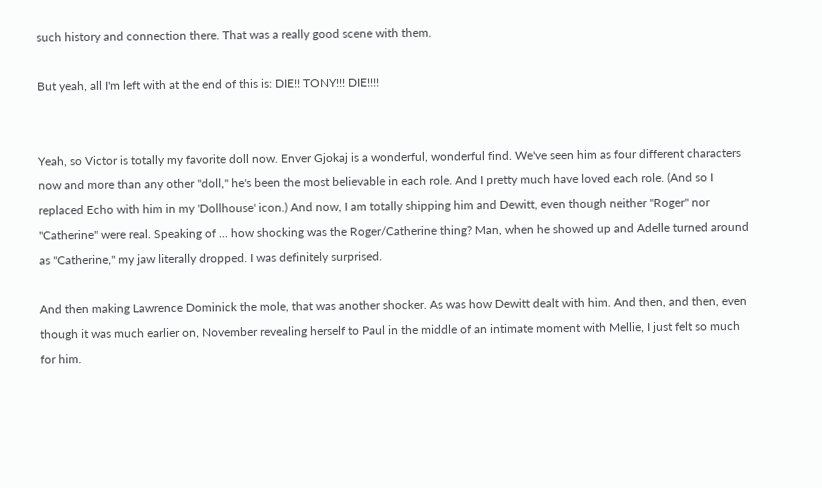such history and connection there. That was a really good scene with them.

But yeah, all I'm left with at the end of this is: DIE!! TONY!!! DIE!!!!


Yeah, so Victor is totally my favorite doll now. Enver Gjokaj is a wonderful, wonderful find. We've seen him as four different characters now and more than any other "doll," he's been the most believable in each role. And I pretty much have loved each role. (And so I replaced Echo with him in my 'Dollhouse' icon.) And now, I am totally shipping him and Dewitt, even though neither "Roger" nor "Catherine" were real. Speaking of ... how shocking was the Roger/Catherine thing? Man, when he showed up and Adelle turned around as "Catherine," my jaw literally dropped. I was definitely surprised.

And then making Lawrence Dominick the mole, that was another shocker. As was how Dewitt dealt with him. And then, and then, even though it was much earlier on, November revealing herself to Paul in the middle of an intimate moment with Mellie, I just felt so much for him.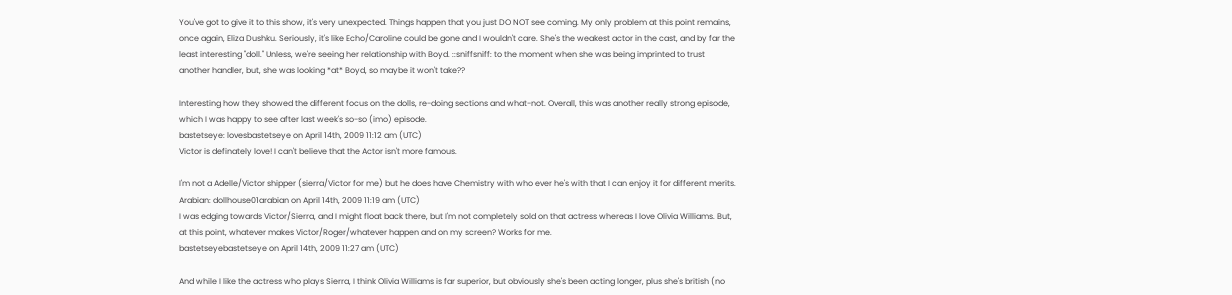You've got to give it to this show, it's very unexpected. Things happen that you just DO NOT see coming. My only problem at this point remains, once again, Eliza Dushku. Seriously, it's like Echo/Caroline could be gone and I wouldn't care. She's the weakest actor in the cast, and by far the least interesting "doll." Unless, we're seeing her relationship with Boyd. ::sniffsniff: to the moment when she was being imprinted to trust another handler, but, she was looking *at* Boyd, so maybe it won't take??

Interesting how they showed the different focus on the dolls, re-doing sections and what-not. Overall, this was another really strong episode, which I was happy to see after last week's so-so (imo) episode.
bastetseye: lovesbastetseye on April 14th, 2009 11:12 am (UTC)
Victor is definately love! I can't believe that the Actor isn't more famous.

I'm not a Adelle/Victor shipper (sierra/Victor for me) but he does have Chemistry with who ever he's with that I can enjoy it for different merits.
Arabian: dollhouse01arabian on April 14th, 2009 11:19 am (UTC)
I was edging towards Victor/Sierra, and I might float back there, but I'm not completely sold on that actress whereas I love Olivia Williams. But, at this point, whatever makes Victor/Roger/whatever happen and on my screen? Works for me.
bastetseyebastetseye on April 14th, 2009 11:27 am (UTC)

And while I like the actress who plays Sierra, I think Olivia Williams is far superior, but obviously she's been acting longer, plus she's british (no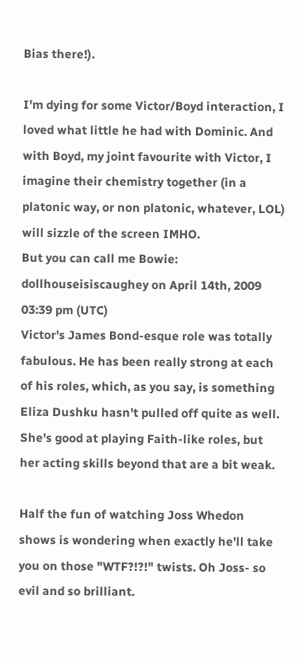Bias there!).

I'm dying for some Victor/Boyd interaction, I loved what little he had with Dominic. And with Boyd, my joint favourite with Victor, I imagine their chemistry together (in a platonic way, or non platonic, whatever, LOL) will sizzle of the screen IMHO.
But you can call me Bowie: dollhouseisiscaughey on April 14th, 2009 03:39 pm (UTC)
Victor's James Bond-esque role was totally fabulous. He has been really strong at each of his roles, which, as you say, is something Eliza Dushku hasn't pulled off quite as well. She's good at playing Faith-like roles, but her acting skills beyond that are a bit weak.

Half the fun of watching Joss Whedon shows is wondering when exactly he'll take you on those "WTF?!?!" twists. Oh Joss- so evil and so brilliant.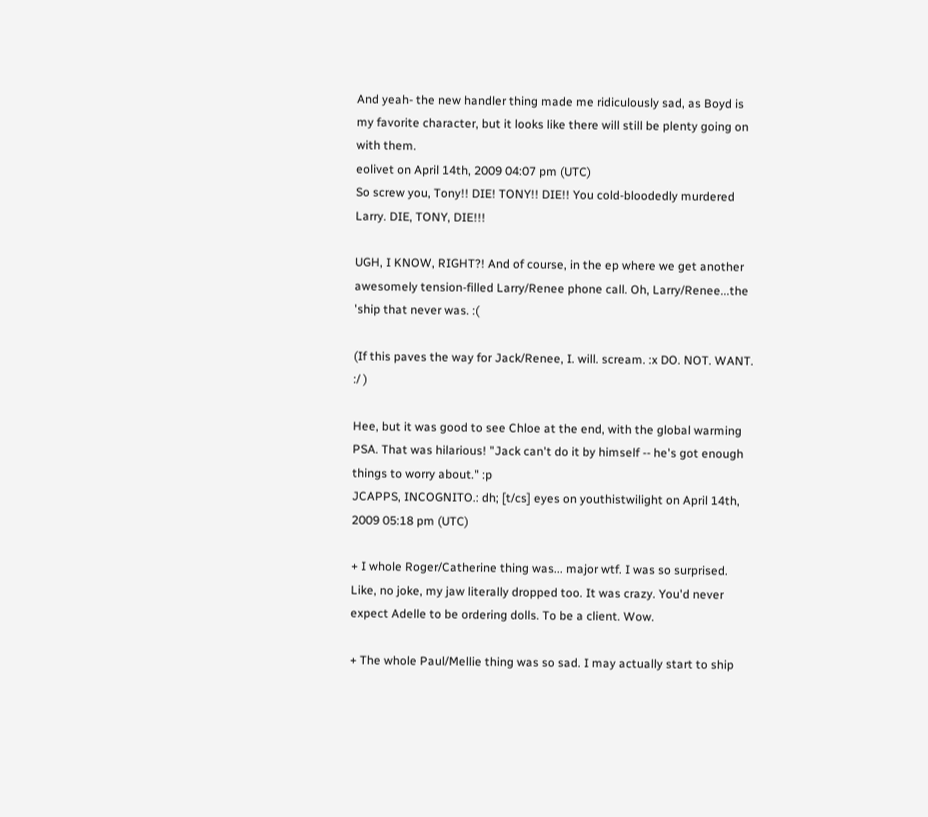And yeah- the new handler thing made me ridiculously sad, as Boyd is my favorite character, but it looks like there will still be plenty going on with them.
eolivet on April 14th, 2009 04:07 pm (UTC)
So screw you, Tony!! DIE! TONY!! DIE!! You cold-bloodedly murdered Larry. DIE, TONY, DIE!!!

UGH, I KNOW, RIGHT?! And of course, in the ep where we get another awesomely tension-filled Larry/Renee phone call. Oh, Larry/Renee...the 'ship that never was. :(

(If this paves the way for Jack/Renee, I. will. scream. :x DO. NOT. WANT. :/ )

Hee, but it was good to see Chloe at the end, with the global warming PSA. That was hilarious! "Jack can't do it by himself -- he's got enough things to worry about." :p
JCAPPS, INCOGNITO.: dh; [t/cs] eyes on youthistwilight on April 14th, 2009 05:18 pm (UTC)

+ I whole Roger/Catherine thing was... major wtf. I was so surprised. Like, no joke, my jaw literally dropped too. It was crazy. You'd never expect Adelle to be ordering dolls. To be a client. Wow.

+ The whole Paul/Mellie thing was so sad. I may actually start to ship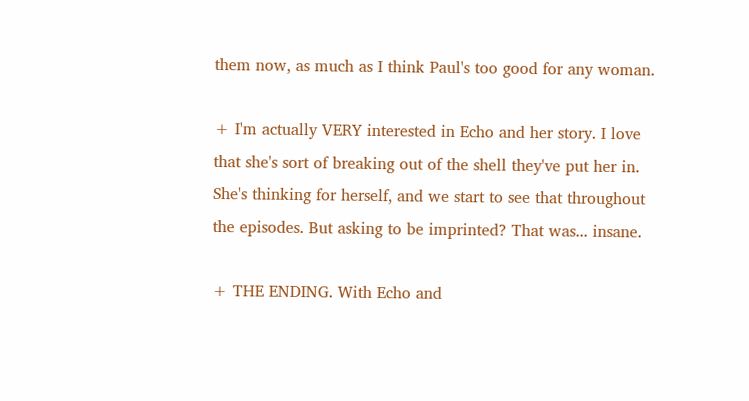them now, as much as I think Paul's too good for any woman.

+ I'm actually VERY interested in Echo and her story. I love that she's sort of breaking out of the shell they've put her in. She's thinking for herself, and we start to see that throughout the episodes. But asking to be imprinted? That was... insane.

+ THE ENDING. With Echo and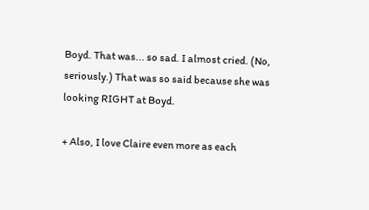Boyd. That was... so sad. I almost cried. (No, seriously.) That was so said because she was looking RIGHT at Boyd.

+ Also, I love Claire even more as each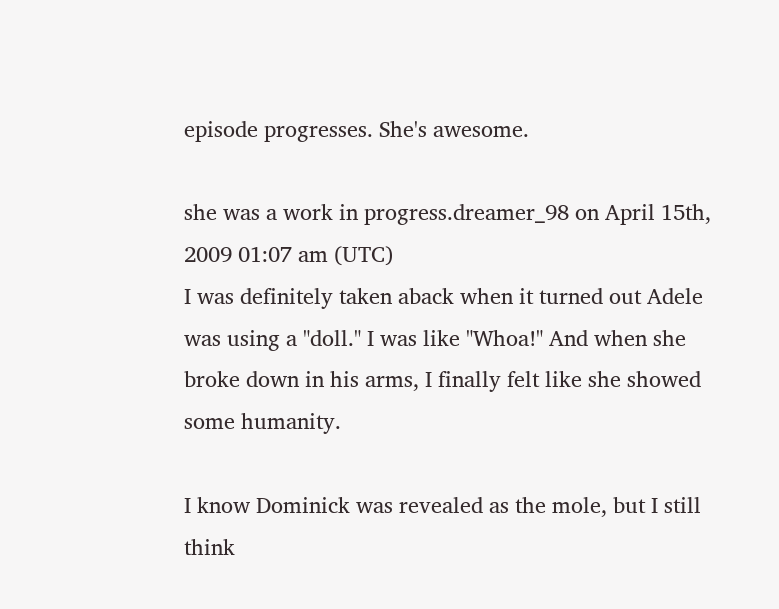episode progresses. She's awesome.

she was a work in progress.dreamer_98 on April 15th, 2009 01:07 am (UTC)
I was definitely taken aback when it turned out Adele was using a "doll." I was like "Whoa!" And when she broke down in his arms, I finally felt like she showed some humanity.

I know Dominick was revealed as the mole, but I still think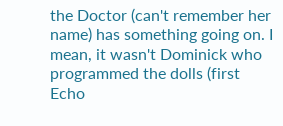the Doctor (can't remember her name) has something going on. I mean, it wasn't Dominick who programmed the dolls (first Echo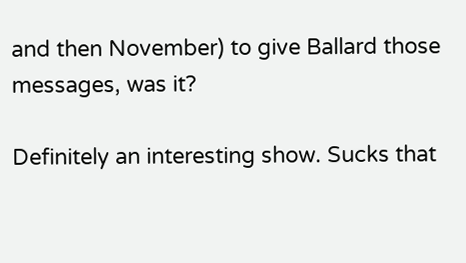and then November) to give Ballard those messages, was it?

Definitely an interesting show. Sucks that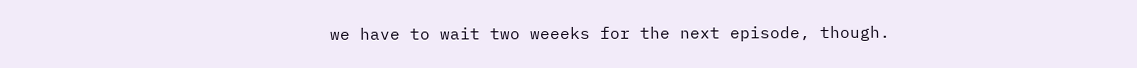we have to wait two weeeks for the next episode, though.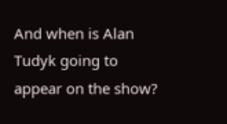And when is Alan Tudyk going to appear on the show?